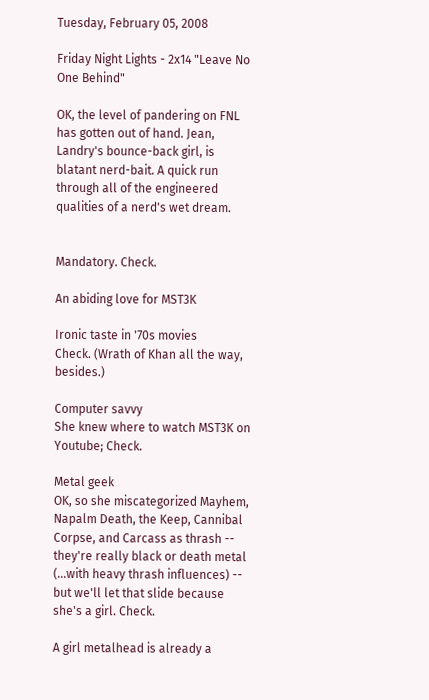Tuesday, February 05, 2008

Friday Night Lights - 2x14 "Leave No One Behind"

OK, the level of pandering on FNL has gotten out of hand. Jean, Landry's bounce-back girl, is blatant nerd-bait. A quick run through all of the engineered qualities of a nerd's wet dream.


Mandatory. Check.

An abiding love for MST3K

Ironic taste in '70s movies
Check. (Wrath of Khan all the way, besides.)

Computer savvy
She knew where to watch MST3K on Youtube; Check.

Metal geek
OK, so she miscategorized Mayhem, Napalm Death, the Keep, Cannibal Corpse, and Carcass as thrash -- they're really black or death metal (...with heavy thrash influences) -- but we'll let that slide because she's a girl. Check.

A girl metalhead is already a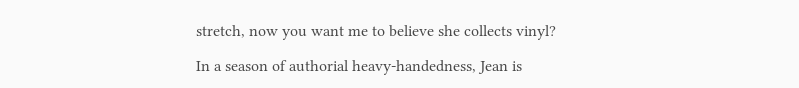stretch, now you want me to believe she collects vinyl?

In a season of authorial heavy-handedness, Jean is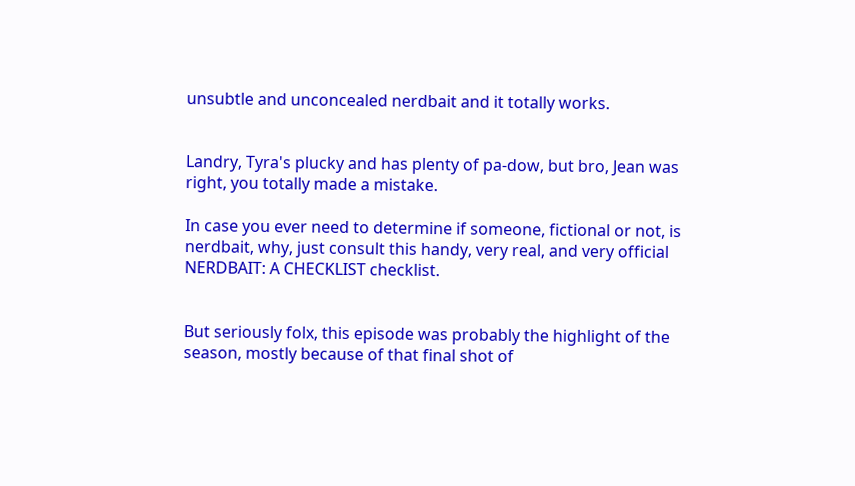unsubtle and unconcealed nerdbait and it totally works.


Landry, Tyra's plucky and has plenty of pa-dow, but bro, Jean was right, you totally made a mistake.

In case you ever need to determine if someone, fictional or not, is nerdbait, why, just consult this handy, very real, and very official NERDBAIT: A CHECKLIST checklist.


But seriously folx, this episode was probably the highlight of the season, mostly because of that final shot of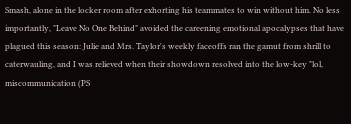Smash, alone in the locker room after exhorting his teammates to win without him. No less importantly, "Leave No One Behind" avoided the careening emotional apocalypses that have plagued this season: Julie and Mrs. Taylor's weekly faceoffs ran the gamut from shrill to caterwauling, and I was relieved when their showdown resolved into the low-key "lol, miscommunication (PS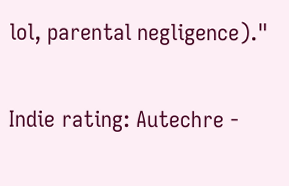lol, parental negligence)."

Indie rating: Autechre -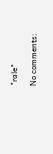"rale"

No comments: